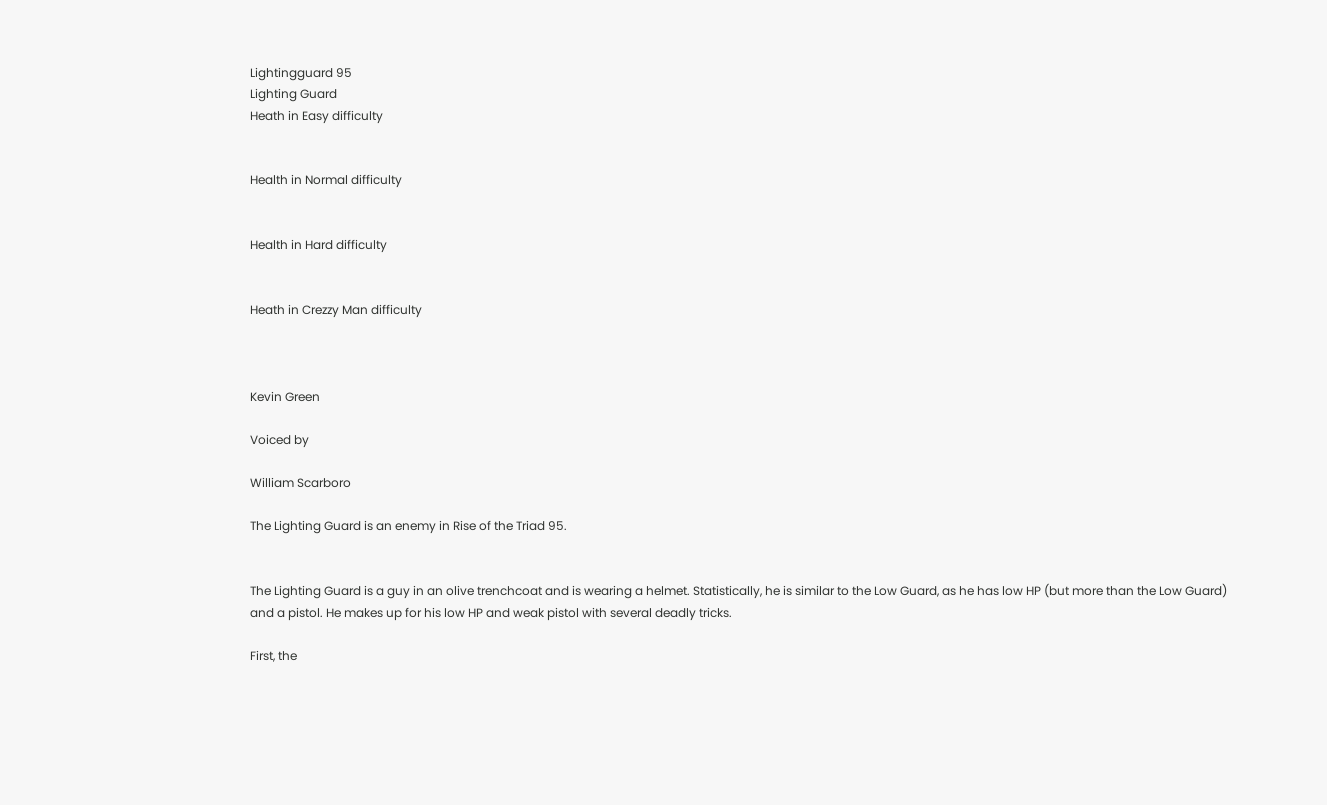Lightingguard 95
Lighting Guard
Heath in Easy difficulty


Health in Normal difficulty


Health in Hard difficulty


Heath in Crezzy Man difficulty



Kevin Green

Voiced by

William Scarboro

The Lighting Guard is an enemy in Rise of the Triad 95.


The Lighting Guard is a guy in an olive trenchcoat and is wearing a helmet. Statistically, he is similar to the Low Guard, as he has low HP (but more than the Low Guard) and a pistol. He makes up for his low HP and weak pistol with several deadly tricks.

First, the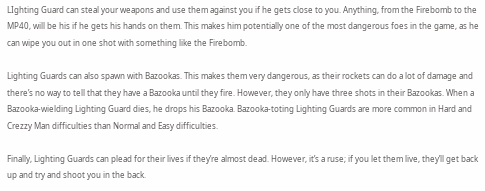LIghting Guard can steal your weapons and use them against you if he gets close to you. Anything, from the Firebomb to the MP40, will be his if he gets his hands on them. This makes him potentially one of the most dangerous foes in the game, as he can wipe you out in one shot with something like the Firebomb.

Lighting Guards can also spawn with Bazookas. This makes them very dangerous, as their rockets can do a lot of damage and there’s no way to tell that they have a Bazooka until they fire. However, they only have three shots in their Bazookas. When a Bazooka-wielding Lighting Guard dies, he drops his Bazooka. Bazooka-toting Lighting Guards are more common in Hard and Crezzy Man difficulties than Normal and Easy difficulties.

Finally, Lighting Guards can plead for their lives if they’re almost dead. However, it’s a ruse; if you let them live, they’ll get back up and try and shoot you in the back.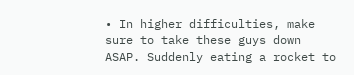• In higher difficulties, make sure to take these guys down ASAP. Suddenly eating a rocket to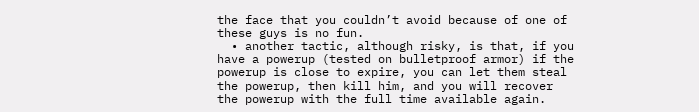the face that you couldn’t avoid because of one of these guys is no fun.
  • another tactic, although risky, is that, if you have a powerup (tested on bulletproof armor) if the powerup is close to expire, you can let them steal the powerup, then kill him, and you will recover the powerup with the full time available again.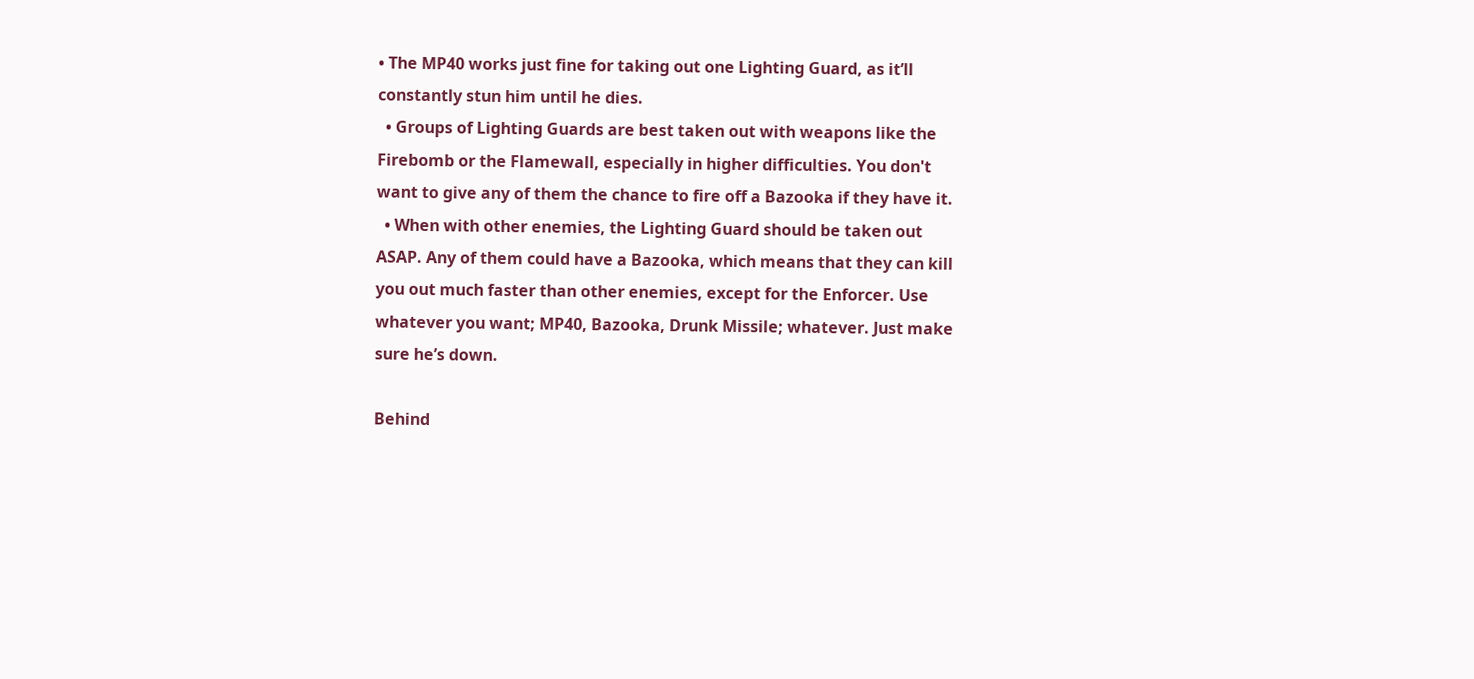• The MP40 works just fine for taking out one Lighting Guard, as it’ll constantly stun him until he dies.
  • Groups of Lighting Guards are best taken out with weapons like the Firebomb or the Flamewall, especially in higher difficulties. You don't want to give any of them the chance to fire off a Bazooka if they have it.
  • When with other enemies, the Lighting Guard should be taken out ASAP. Any of them could have a Bazooka, which means that they can kill you out much faster than other enemies, except for the Enforcer. Use whatever you want; MP40, Bazooka, Drunk Missile; whatever. Just make sure he’s down.

Behind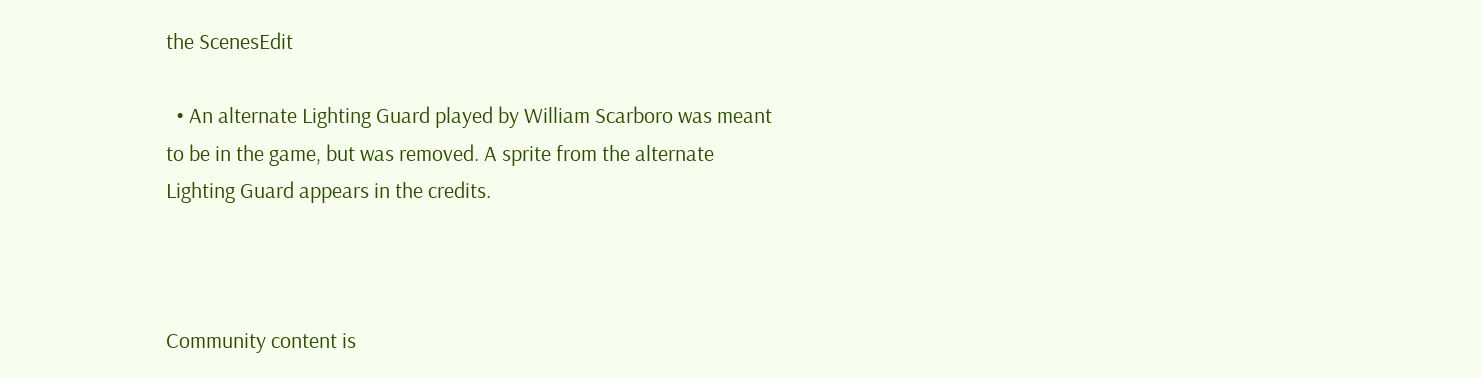the ScenesEdit

  • An alternate Lighting Guard played by William Scarboro was meant to be in the game, but was removed. A sprite from the alternate Lighting Guard appears in the credits.



Community content is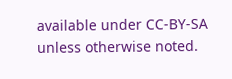available under CC-BY-SA unless otherwise noted.